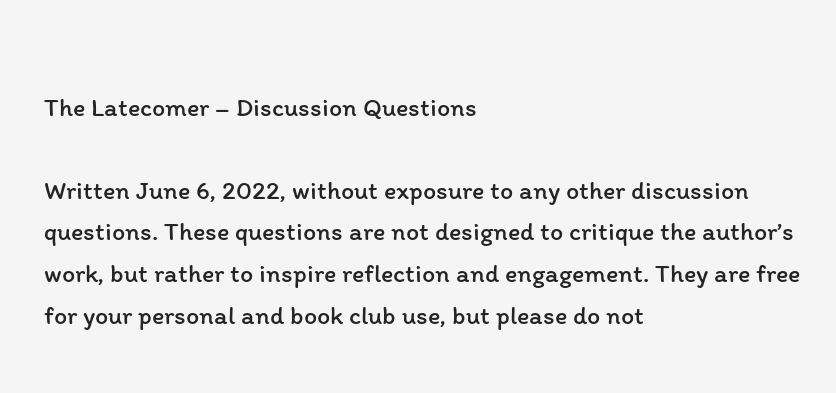The Latecomer – Discussion Questions

Written June 6, 2022, without exposure to any other discussion questions. These questions are not designed to critique the author’s work, but rather to inspire reflection and engagement. They are free for your personal and book club use, but please do not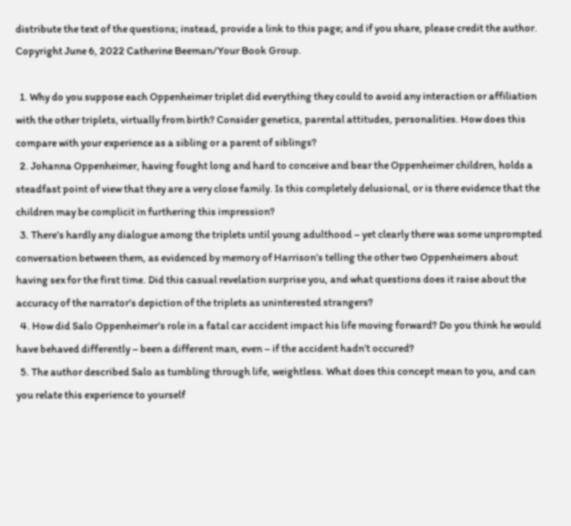distribute the text of the questions; instead, provide a link to this page; and if you share, please credit the author. Copyright June 6, 2022 Catherine Beeman/Your Book Group.

  1. Why do you suppose each Oppenheimer triplet did everything they could to avoid any interaction or affiliation with the other triplets, virtually from birth? Consider genetics, parental attitudes, personalities. How does this compare with your experience as a sibling or a parent of siblings?
  2. Johanna Oppenheimer, having fought long and hard to conceive and bear the Oppenheimer children, holds a steadfast point of view that they are a very close family. Is this completely delusional, or is there evidence that the children may be complicit in furthering this impression?
  3. There’s hardly any dialogue among the triplets until young adulthood – yet clearly there was some unprompted conversation between them, as evidenced by memory of Harrison’s telling the other two Oppenheimers about having sex for the first time. Did this casual revelation surprise you, and what questions does it raise about the accuracy of the narrator’s depiction of the triplets as uninterested strangers?
  4. How did Salo Oppenheimer’s role in a fatal car accident impact his life moving forward? Do you think he would have behaved differently – been a different man, even – if the accident hadn’t occured?
  5. The author described Salo as tumbling through life, weightless. What does this concept mean to you, and can you relate this experience to yourself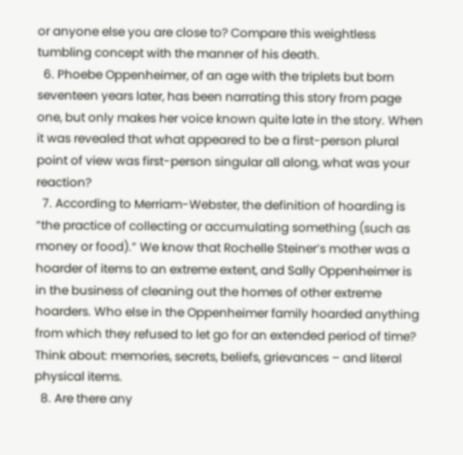or anyone else you are close to? Compare this weightless tumbling concept with the manner of his death.
  6. Phoebe Oppenheimer, of an age with the triplets but born seventeen years later, has been narrating this story from page one, but only makes her voice known quite late in the story. When it was revealed that what appeared to be a first-person plural point of view was first-person singular all along, what was your reaction?
  7. According to Merriam-Webster, the definition of hoarding is “the practice of collecting or accumulating something (such as money or food).” We know that Rochelle Steiner’s mother was a hoarder of items to an extreme extent, and Sally Oppenheimer is in the business of cleaning out the homes of other extreme hoarders. Who else in the Oppenheimer family hoarded anything from which they refused to let go for an extended period of time? Think about: memories, secrets, beliefs, grievances – and literal physical items.
  8. Are there any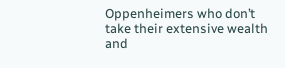Oppenheimers who don’t take their extensive wealth and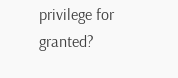privilege for granted?